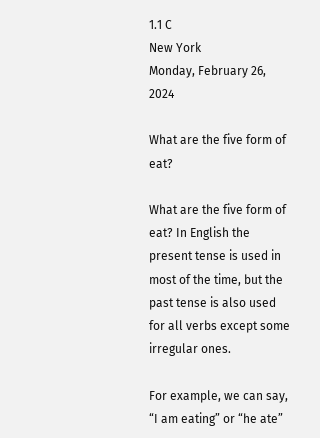1.1 C
New York
Monday, February 26, 2024

What are the five form of eat?

What are the five form of eat? In English the present tense is used in most of the time, but the past tense is also used for all verbs except some irregular ones.

For example, we can say, “I am eating” or “he ate”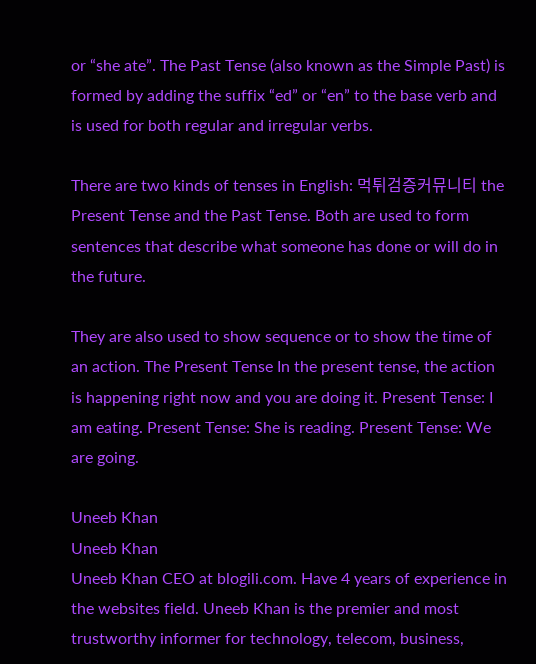or “she ate”. The Past Tense (also known as the Simple Past) is formed by adding the suffix “ed” or “en” to the base verb and is used for both regular and irregular verbs.

There are two kinds of tenses in English: 먹튀검증커뮤니티 the Present Tense and the Past Tense. Both are used to form sentences that describe what someone has done or will do in the future.

They are also used to show sequence or to show the time of an action. The Present Tense In the present tense, the action is happening right now and you are doing it. Present Tense: I am eating. Present Tense: She is reading. Present Tense: We are going.

Uneeb Khan
Uneeb Khan
Uneeb Khan CEO at blogili.com. Have 4 years of experience in the websites field. Uneeb Khan is the premier and most trustworthy informer for technology, telecom, business,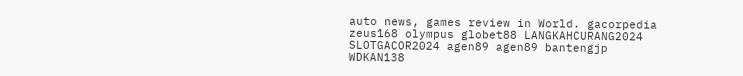auto news, games review in World. gacorpedia zeus168 olympus globet88 LANGKAHCURANG2024 SLOTGACOR2024 agen89 agen89 bantengjp WDKAN138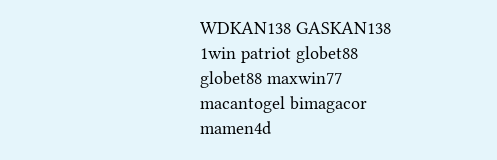WDKAN138 GASKAN138 1win patriot globet88 globet88 maxwin77 macantogel bimagacor mamen4d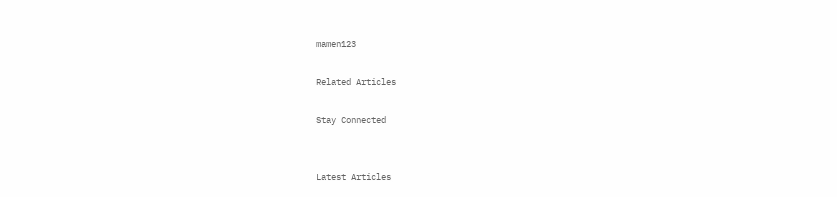mamen123

Related Articles

Stay Connected


Latest Articles